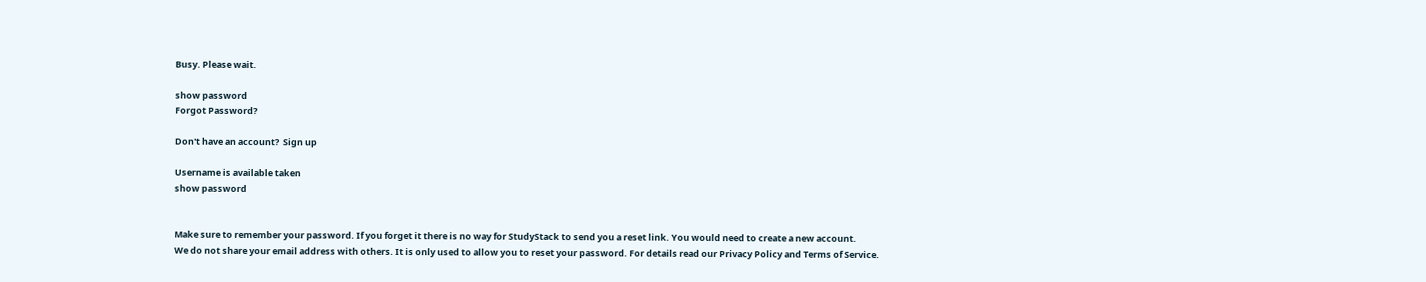Busy. Please wait.

show password
Forgot Password?

Don't have an account?  Sign up

Username is available taken
show password


Make sure to remember your password. If you forget it there is no way for StudyStack to send you a reset link. You would need to create a new account.
We do not share your email address with others. It is only used to allow you to reset your password. For details read our Privacy Policy and Terms of Service.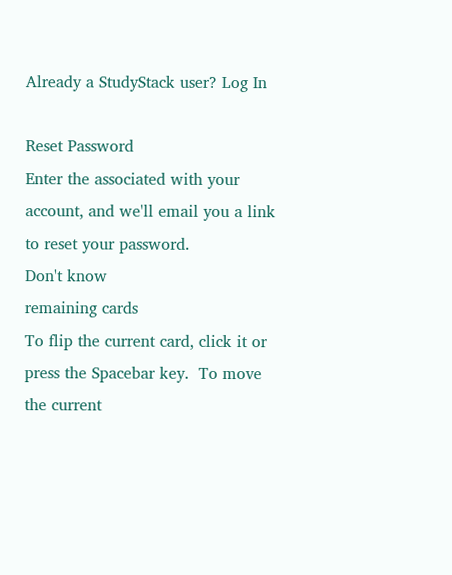Already a StudyStack user? Log In

Reset Password
Enter the associated with your account, and we'll email you a link to reset your password.
Don't know
remaining cards
To flip the current card, click it or press the Spacebar key.  To move the current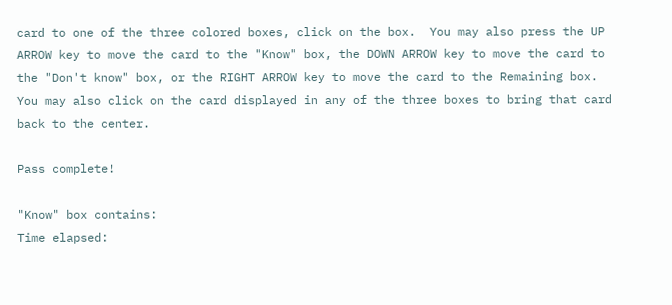card to one of the three colored boxes, click on the box.  You may also press the UP ARROW key to move the card to the "Know" box, the DOWN ARROW key to move the card to the "Don't know" box, or the RIGHT ARROW key to move the card to the Remaining box.  You may also click on the card displayed in any of the three boxes to bring that card back to the center.

Pass complete!

"Know" box contains:
Time elapsed: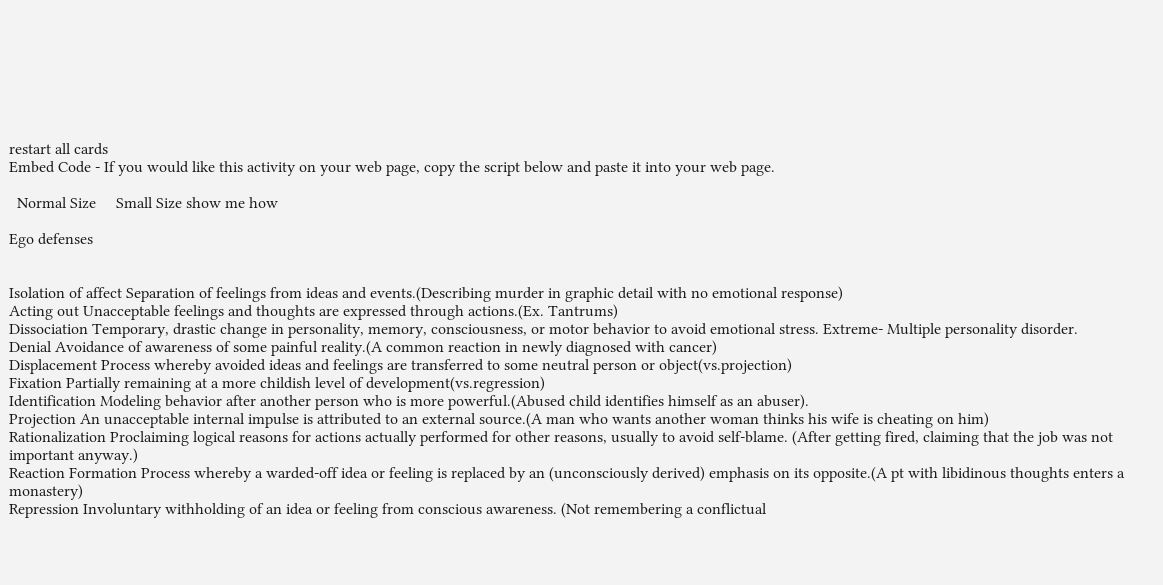restart all cards
Embed Code - If you would like this activity on your web page, copy the script below and paste it into your web page.

  Normal Size     Small Size show me how

Ego defenses


Isolation of affect Separation of feelings from ideas and events.(Describing murder in graphic detail with no emotional response)
Acting out Unacceptable feelings and thoughts are expressed through actions.(Ex. Tantrums)
Dissociation Temporary, drastic change in personality, memory, consciousness, or motor behavior to avoid emotional stress. Extreme- Multiple personality disorder.
Denial Avoidance of awareness of some painful reality.(A common reaction in newly diagnosed with cancer)
Displacement Process whereby avoided ideas and feelings are transferred to some neutral person or object(vs.projection)
Fixation Partially remaining at a more childish level of development(vs.regression)
Identification Modeling behavior after another person who is more powerful.(Abused child identifies himself as an abuser).
Projection An unacceptable internal impulse is attributed to an external source.(A man who wants another woman thinks his wife is cheating on him)
Rationalization Proclaiming logical reasons for actions actually performed for other reasons, usually to avoid self-blame. (After getting fired, claiming that the job was not important anyway.)
Reaction Formation Process whereby a warded-off idea or feeling is replaced by an (unconsciously derived) emphasis on its opposite.(A pt with libidinous thoughts enters a monastery)
Repression Involuntary withholding of an idea or feeling from conscious awareness. (Not remembering a conflictual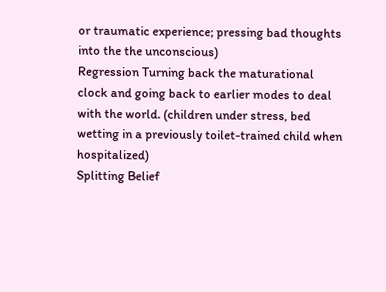or traumatic experience; pressing bad thoughts into the the unconscious)
Regression Turning back the maturational clock and going back to earlier modes to deal with the world. (children under stress, bed wetting in a previously toilet-trained child when hospitalized)
Splitting Belief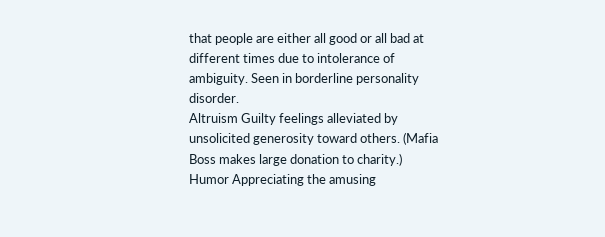that people are either all good or all bad at different times due to intolerance of ambiguity. Seen in borderline personality disorder.
Altruism Guilty feelings alleviated by unsolicited generosity toward others. (Mafia Boss makes large donation to charity.)
Humor Appreciating the amusing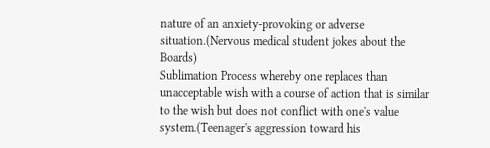nature of an anxiety-provoking or adverse situation.(Nervous medical student jokes about the Boards)
Sublimation Process whereby one replaces than unacceptable wish with a course of action that is similar to the wish but does not conflict with one's value system.(Teenager's aggression toward his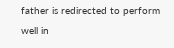father is redirected to perform well in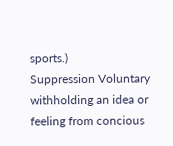sports.)
Suppression Voluntary withholding an idea or feeling from concious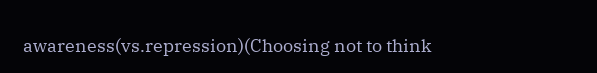awareness(vs.repression)(Choosing not to think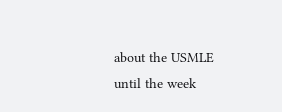about the USMLE until the week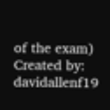of the exam)
Created by: davidallenf19